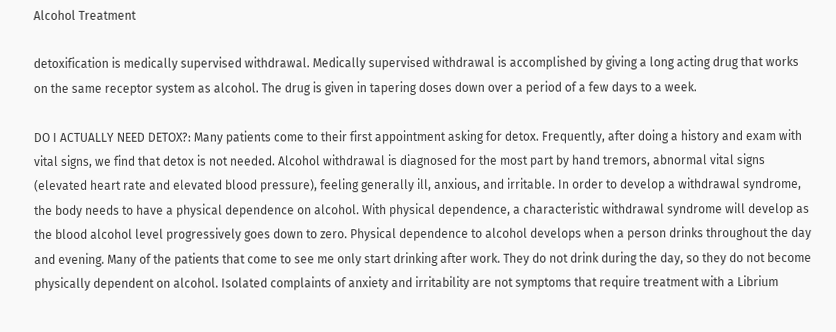Alcohol Treatment

detoxification is medically supervised withdrawal. Medically supervised withdrawal is accomplished by giving a long acting drug that works on the same receptor system as alcohol. The drug is given in tapering doses down over a period of a few days to a week.

DO I ACTUALLY NEED DETOX?: Many patients come to their first appointment asking for detox. Frequently, after doing a history and exam with vital signs, we find that detox is not needed. Alcohol withdrawal is diagnosed for the most part by hand tremors, abnormal vital signs (elevated heart rate and elevated blood pressure), feeling generally ill, anxious, and irritable. In order to develop a withdrawal syndrome, the body needs to have a physical dependence on alcohol. With physical dependence, a characteristic withdrawal syndrome will develop as the blood alcohol level progressively goes down to zero. Physical dependence to alcohol develops when a person drinks throughout the day and evening. Many of the patients that come to see me only start drinking after work. They do not drink during the day, so they do not become physically dependent on alcohol. Isolated complaints of anxiety and irritability are not symptoms that require treatment with a Librium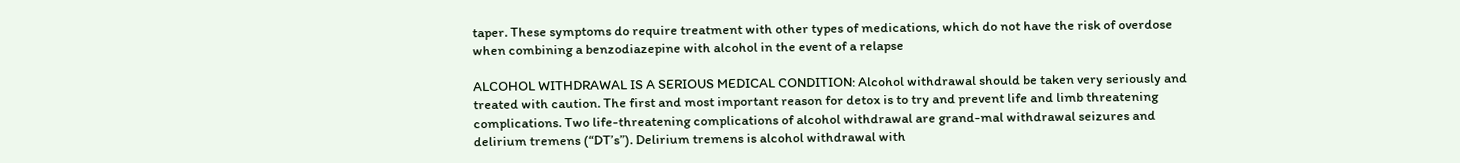taper. These symptoms do require treatment with other types of medications, which do not have the risk of overdose when combining a benzodiazepine with alcohol in the event of a relapse

ALCOHOL WITHDRAWAL IS A SERIOUS MEDICAL CONDITION: Alcohol withdrawal should be taken very seriously and treated with caution. The first and most important reason for detox is to try and prevent life and limb threatening complications. Two life-threatening complications of alcohol withdrawal are grand-mal withdrawal seizures and delirium tremens (“DT’s”). Delirium tremens is alcohol withdrawal with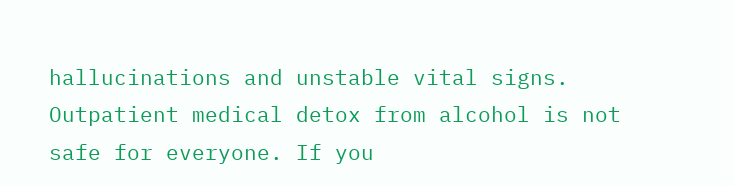hallucinations and unstable vital signs. Outpatient medical detox from alcohol is not safe for everyone. If you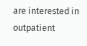are interested in outpatient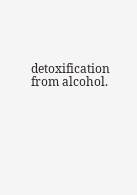detoxification from alcohol.